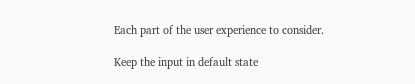Each part of the user experience to consider.

Keep the input in default state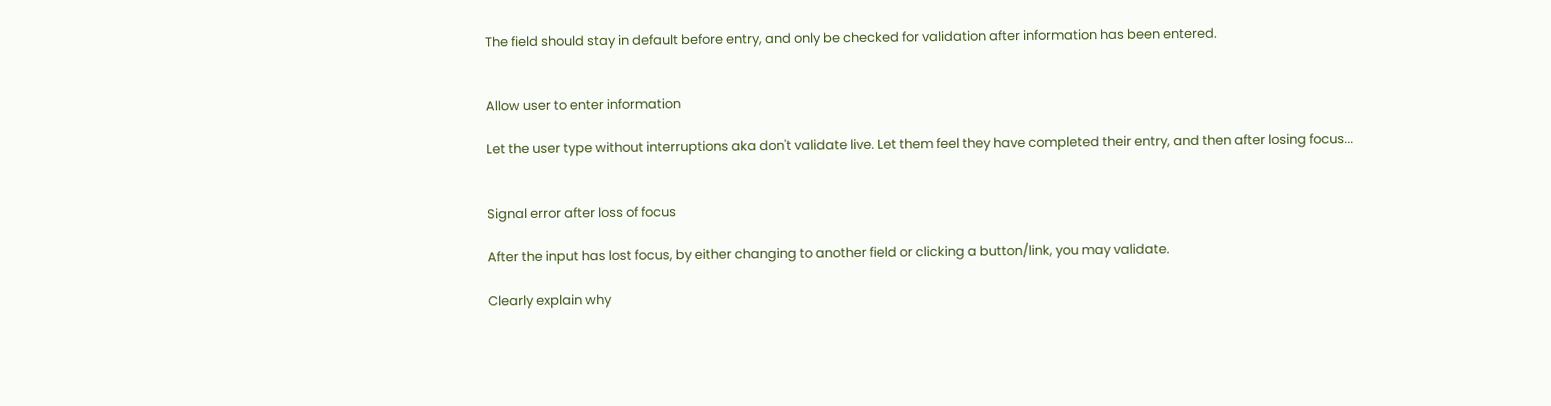The field should stay in default before entry, and only be checked for validation after information has been entered.


Allow user to enter information

Let the user type without interruptions aka don't validate live. Let them feel they have completed their entry, and then after losing focus...


Signal error after loss of focus

After the input has lost focus, by either changing to another field or clicking a button/link, you may validate.

Clearly explain why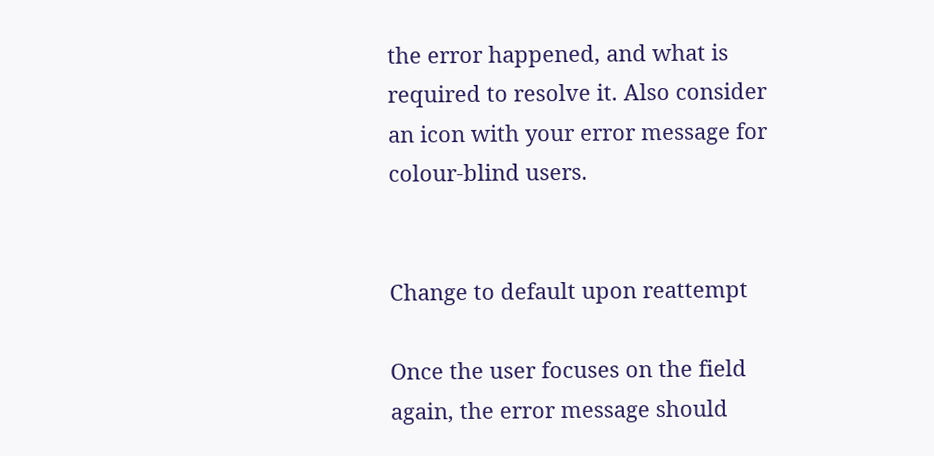the error happened, and what is required to resolve it. Also consider an icon with your error message for colour-blind users.


Change to default upon reattempt

Once the user focuses on the field again, the error message should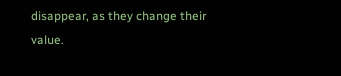disappear, as they change their value.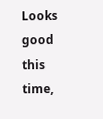Looks good this time,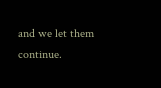and we let them continue.